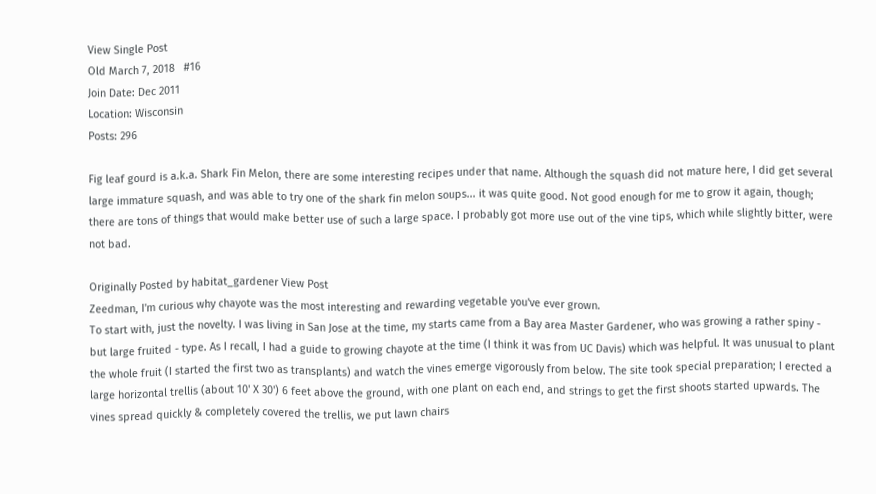View Single Post
Old March 7, 2018   #16
Join Date: Dec 2011
Location: Wisconsin
Posts: 296

Fig leaf gourd is a.k.a. Shark Fin Melon, there are some interesting recipes under that name. Although the squash did not mature here, I did get several large immature squash, and was able to try one of the shark fin melon soups... it was quite good. Not good enough for me to grow it again, though; there are tons of things that would make better use of such a large space. I probably got more use out of the vine tips, which while slightly bitter, were not bad.

Originally Posted by habitat_gardener View Post
Zeedman, I'm curious why chayote was the most interesting and rewarding vegetable you've ever grown.
To start with, just the novelty. I was living in San Jose at the time, my starts came from a Bay area Master Gardener, who was growing a rather spiny - but large fruited - type. As I recall, I had a guide to growing chayote at the time (I think it was from UC Davis) which was helpful. It was unusual to plant the whole fruit (I started the first two as transplants) and watch the vines emerge vigorously from below. The site took special preparation; I erected a large horizontal trellis (about 10' X 30') 6 feet above the ground, with one plant on each end, and strings to get the first shoots started upwards. The vines spread quickly & completely covered the trellis, we put lawn chairs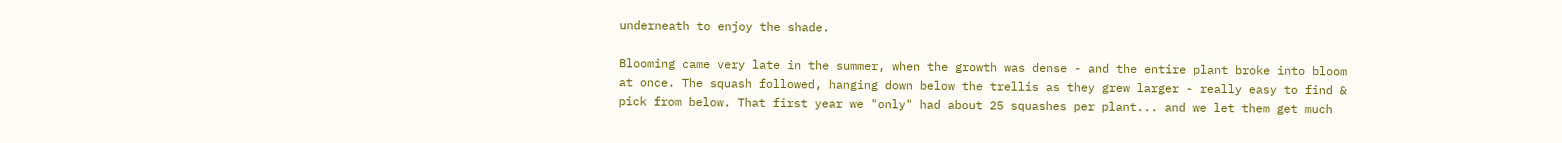underneath to enjoy the shade.

Blooming came very late in the summer, when the growth was dense - and the entire plant broke into bloom at once. The squash followed, hanging down below the trellis as they grew larger - really easy to find & pick from below. That first year we "only" had about 25 squashes per plant... and we let them get much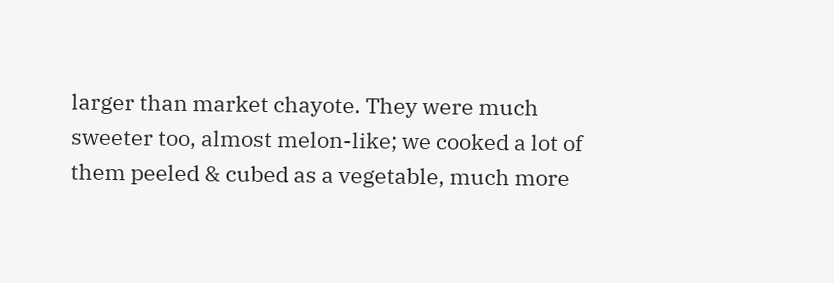larger than market chayote. They were much sweeter too, almost melon-like; we cooked a lot of them peeled & cubed as a vegetable, much more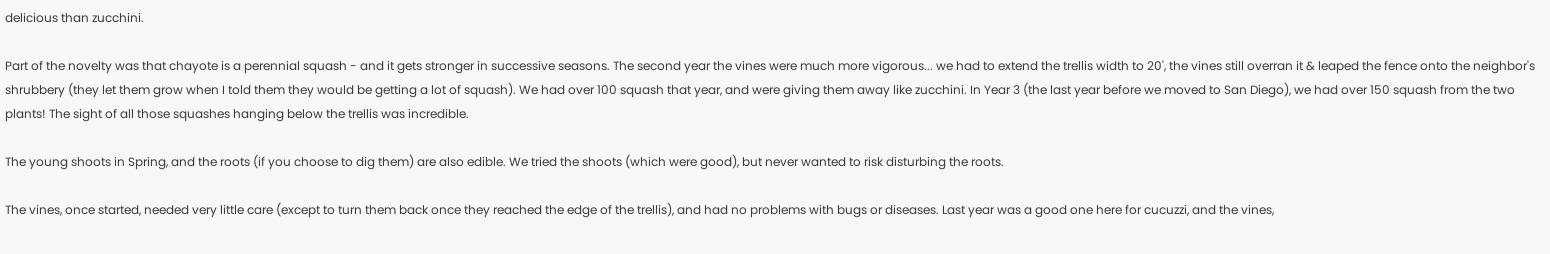delicious than zucchini.

Part of the novelty was that chayote is a perennial squash - and it gets stronger in successive seasons. The second year the vines were much more vigorous... we had to extend the trellis width to 20', the vines still overran it & leaped the fence onto the neighbor's shrubbery (they let them grow when I told them they would be getting a lot of squash). We had over 100 squash that year, and were giving them away like zucchini. In Year 3 (the last year before we moved to San Diego), we had over 150 squash from the two plants! The sight of all those squashes hanging below the trellis was incredible.

The young shoots in Spring, and the roots (if you choose to dig them) are also edible. We tried the shoots (which were good), but never wanted to risk disturbing the roots.

The vines, once started, needed very little care (except to turn them back once they reached the edge of the trellis), and had no problems with bugs or diseases. Last year was a good one here for cucuzzi, and the vines,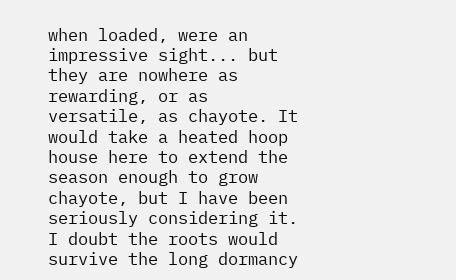when loaded, were an impressive sight... but they are nowhere as rewarding, or as versatile, as chayote. It would take a heated hoop house here to extend the season enough to grow chayote, but I have been seriously considering it. I doubt the roots would survive the long dormancy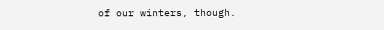of our winters, though.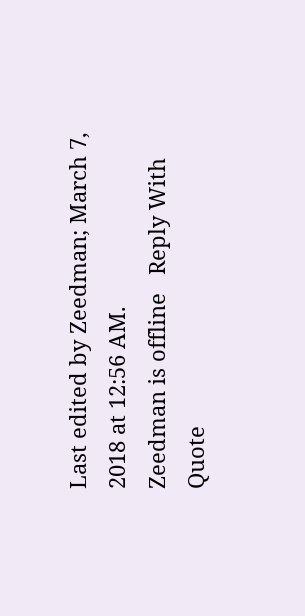Last edited by Zeedman; March 7, 2018 at 12:56 AM.
Zeedman is offline   Reply With Quote